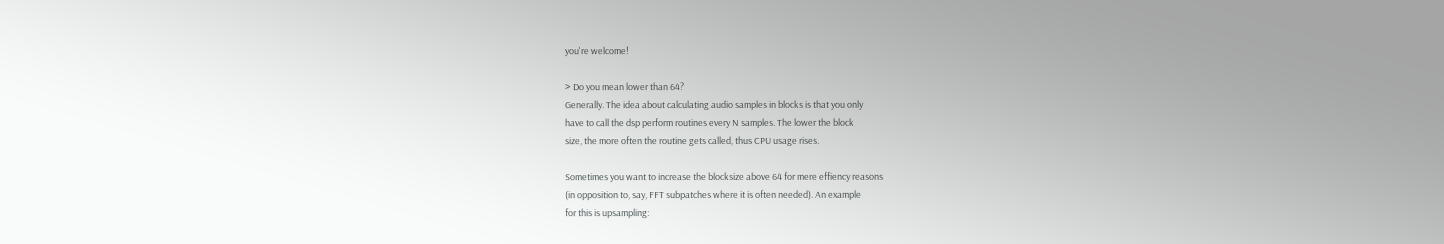you're welcome!

> Do you mean lower than 64?
Generally. The idea about calculating audio samples in blocks is that you only
have to call the dsp perform routines every N samples. The lower the block
size, the more often the routine gets called, thus CPU usage rises.

Sometimes you want to increase the blocksize above 64 for mere effiency reasons
(in opposition to, say, FFT subpatches where it is often needed). An example
for this is upsampling: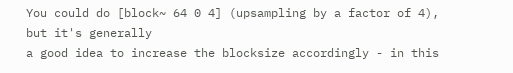You could do [block~ 64 0 4] (upsampling by a factor of 4), but it's generally
a good idea to increase the blocksize accordingly - in this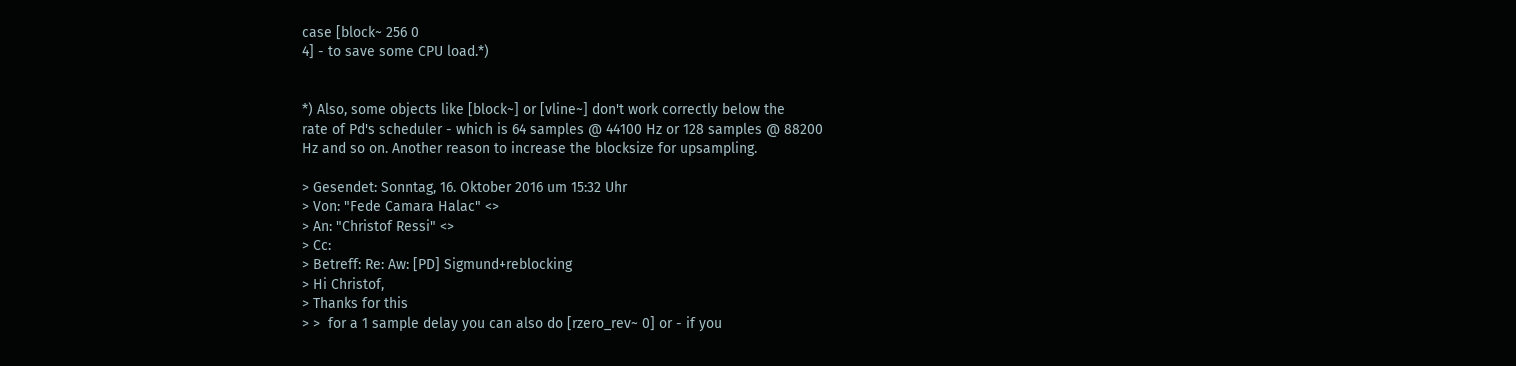case [block~ 256 0
4] - to save some CPU load.*)


*) Also, some objects like [block~] or [vline~] don't work correctly below the
rate of Pd's scheduler - which is 64 samples @ 44100 Hz or 128 samples @ 88200
Hz and so on. Another reason to increase the blocksize for upsampling.

> Gesendet: Sonntag, 16. Oktober 2016 um 15:32 Uhr
> Von: "Fede Camara Halac" <>
> An: "Christof Ressi" <>
> Cc:
> Betreff: Re: Aw: [PD] Sigmund+reblocking
> Hi Christof,
> Thanks for this
> >  for a 1 sample delay you can also do [rzero_rev~ 0] or - if you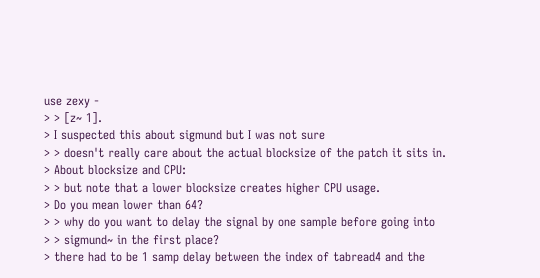use zexy -
> > [z~ 1].
> I suspected this about sigmund but I was not sure
> > doesn't really care about the actual blocksize of the patch it sits in.
> About blocksize and CPU:
> > but note that a lower blocksize creates higher CPU usage.
> Do you mean lower than 64?
> > why do you want to delay the signal by one sample before going into
> > sigmund~ in the first place?
> there had to be 1 samp delay between the index of tabread4 and the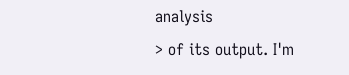analysis
> of its output. I'm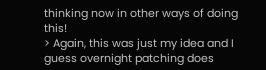thinking now in other ways of doing this!
> Again, this was just my idea and I guess overnight patching does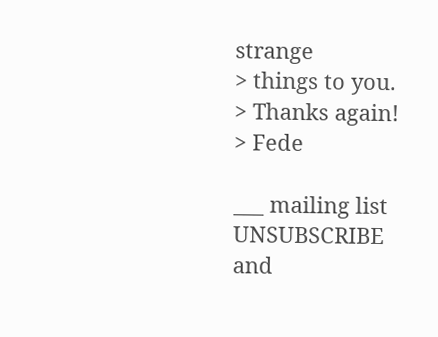strange
> things to you.
> Thanks again!
> Fede

___ mailing list
UNSUBSCRIBE and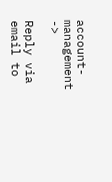account-management ->

Reply via email to